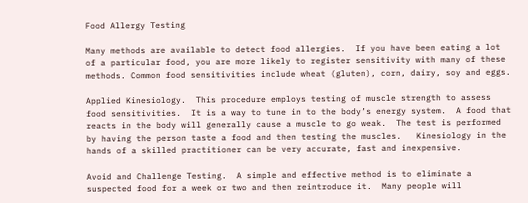Food Allergy Testing

Many methods are available to detect food allergies.  If you have been eating a lot of a particular food, you are more likely to register sensitivity with many of these methods. Common food sensitivities include wheat (gluten), corn, dairy, soy and eggs.

Applied Kinesiology.  This procedure employs testing of muscle strength to assess food sensitivities.  It is a way to tune in to the body’s energy system.  A food that reacts in the body will generally cause a muscle to go weak.  The test is performed by having the person taste a food and then testing the muscles.   Kinesiology in the hands of a skilled practitioner can be very accurate, fast and inexpensive.

Avoid and Challenge Testing.  A simple and effective method is to eliminate a suspected food for a week or two and then reintroduce it.  Many people will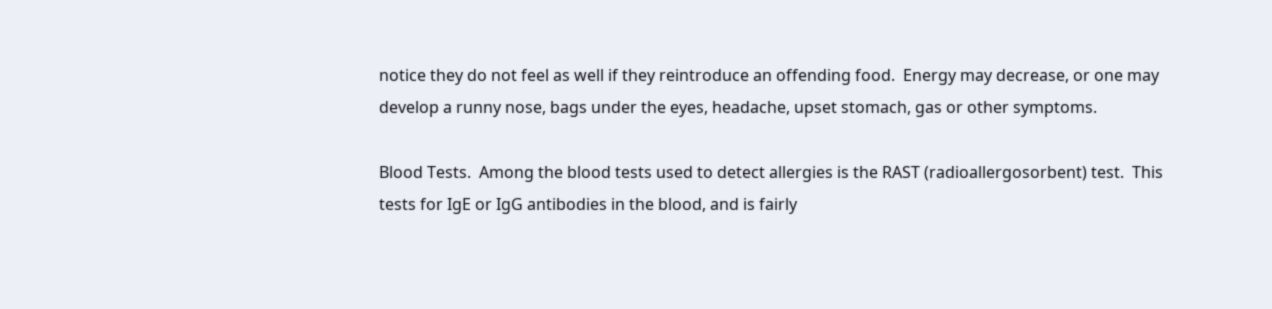notice they do not feel as well if they reintroduce an offending food.  Energy may decrease, or one may develop a runny nose, bags under the eyes, headache, upset stomach, gas or other symptoms.

Blood Tests.  Among the blood tests used to detect allergies is the RAST (radioallergosorbent) test.  This tests for IgE or IgG antibodies in the blood, and is fairly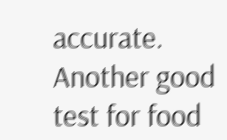accurate.  Another good test for food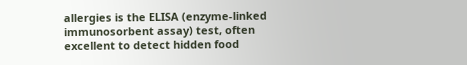allergies is the ELISA (enzyme-linked immunosorbent assay) test, often excellent to detect hidden food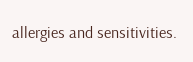allergies and sensitivities.